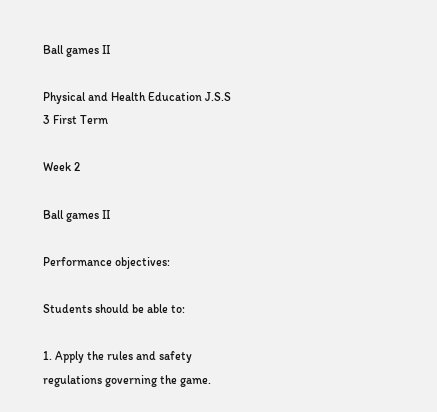Ball games II

Physical and Health Education J.S.S 3 First Term

Week 2

Ball games II

Performance objectives:

Students should be able to:

1. Apply the rules and safety regulations governing the game.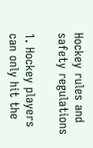Hockey rules and safety regulations

1. Hockey players can only hit the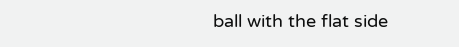ball with the flat side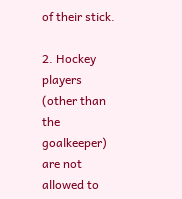of their stick.

2. Hockey players (other than the goalkeeper) are not allowed to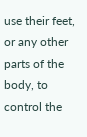use their feet, or any other parts of the body, to control the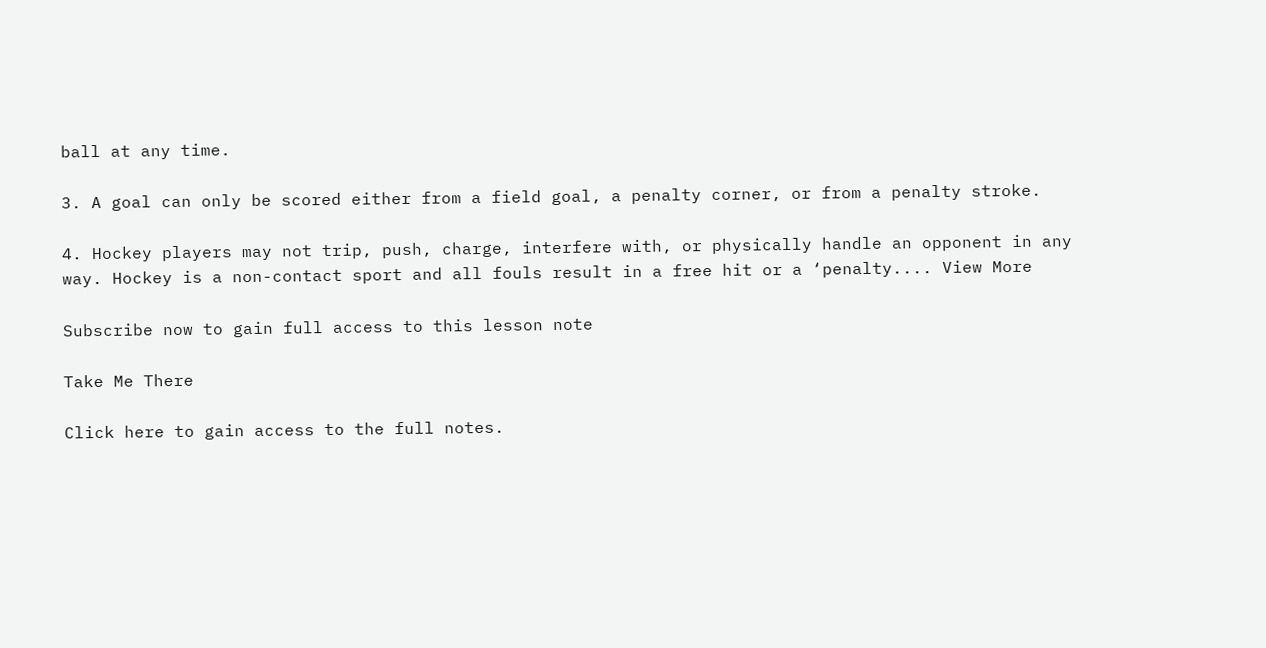ball at any time.

3. A goal can only be scored either from a field goal, a penalty corner, or from a penalty stroke.

4. Hockey players may not trip, push, charge, interfere with, or physically handle an opponent in any way. Hockey is a non-contact sport and all fouls result in a free hit or a ‘penalty.... View More

Subscribe now to gain full access to this lesson note

Take Me There

Click here to gain access to the full notes.